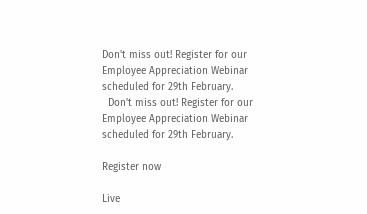Don't miss out! Register for our Employee Appreciation Webinar scheduled for 29th February.
  Don't miss out! Register for our Employee Appreciation Webinar scheduled for 29th February.

Register now

Live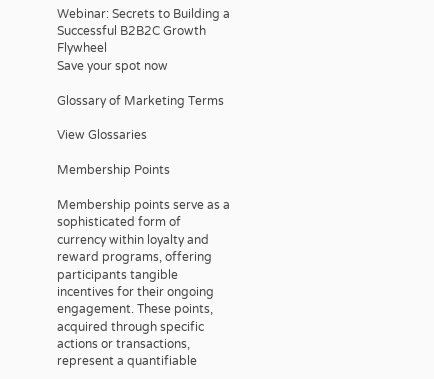Webinar: Secrets to Building a Successful B2B2C Growth Flywheel
Save your spot now

Glossary of Marketing Terms

View Glossaries

Membership Points

Membership points serve as a sophisticated form of currency within loyalty and reward programs, offering participants tangible incentives for their ongoing engagement. These points, acquired through specific actions or transactions, represent a quantifiable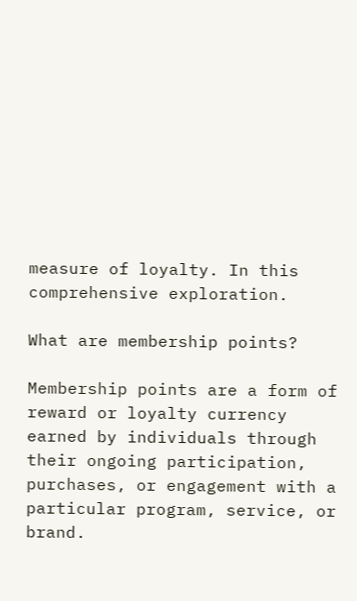measure of loyalty. In this comprehensive exploration.

What are membership points?

Membership points are a form of reward or loyalty currency earned by individuals through their ongoing participation, purchases, or engagement with a particular program, service, or brand.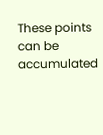These points can be accumulated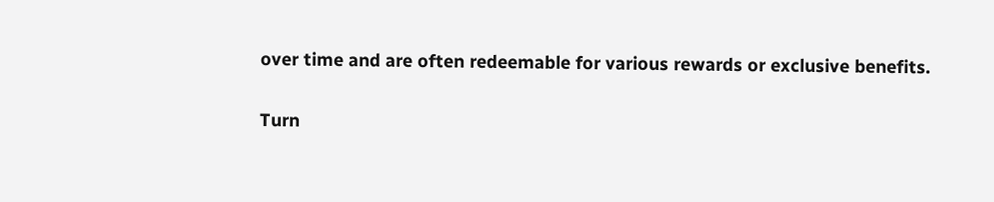over time and are often redeemable for various rewards or exclusive benefits.

Turn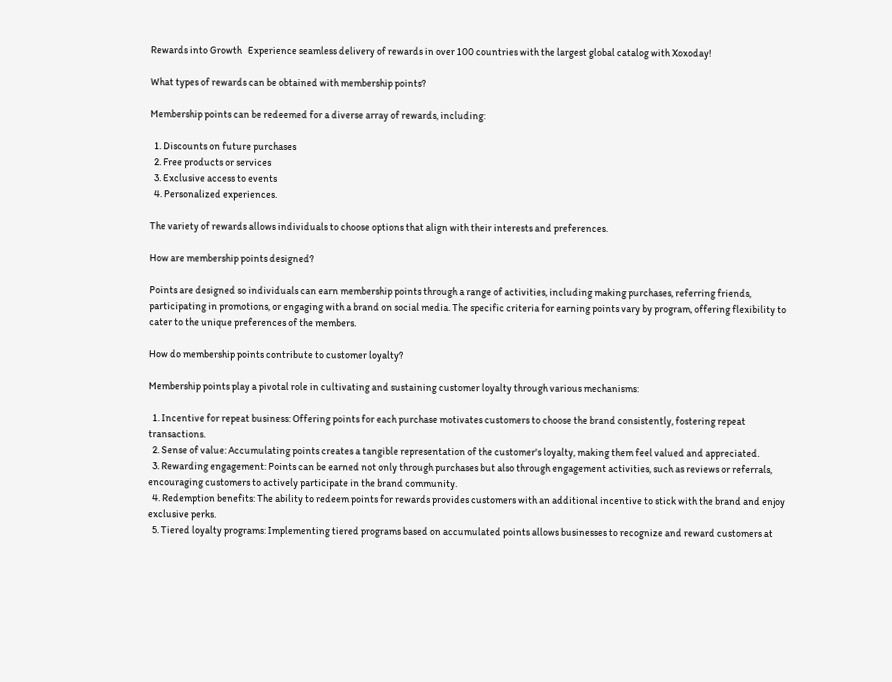Rewards into Growth   Experience seamless delivery of rewards in over 100 countries with the largest global catalog with Xoxoday!

What types of rewards can be obtained with membership points?

Membership points can be redeemed for a diverse array of rewards, including:

  1. Discounts on future purchases
  2. Free products or services
  3. Exclusive access to events
  4. Personalized experiences.

The variety of rewards allows individuals to choose options that align with their interests and preferences.

How are membership points designed?

Points are designed so individuals can earn membership points through a range of activities, including making purchases, referring friends, participating in promotions, or engaging with a brand on social media. The specific criteria for earning points vary by program, offering flexibility to cater to the unique preferences of the members.

How do membership points contribute to customer loyalty?

Membership points play a pivotal role in cultivating and sustaining customer loyalty through various mechanisms:

  1. Incentive for repeat business: Offering points for each purchase motivates customers to choose the brand consistently, fostering repeat transactions.
  2. Sense of value: Accumulating points creates a tangible representation of the customer's loyalty, making them feel valued and appreciated.
  3. Rewarding engagement: Points can be earned not only through purchases but also through engagement activities, such as reviews or referrals, encouraging customers to actively participate in the brand community.
  4. Redemption benefits: The ability to redeem points for rewards provides customers with an additional incentive to stick with the brand and enjoy exclusive perks.
  5. Tiered loyalty programs: Implementing tiered programs based on accumulated points allows businesses to recognize and reward customers at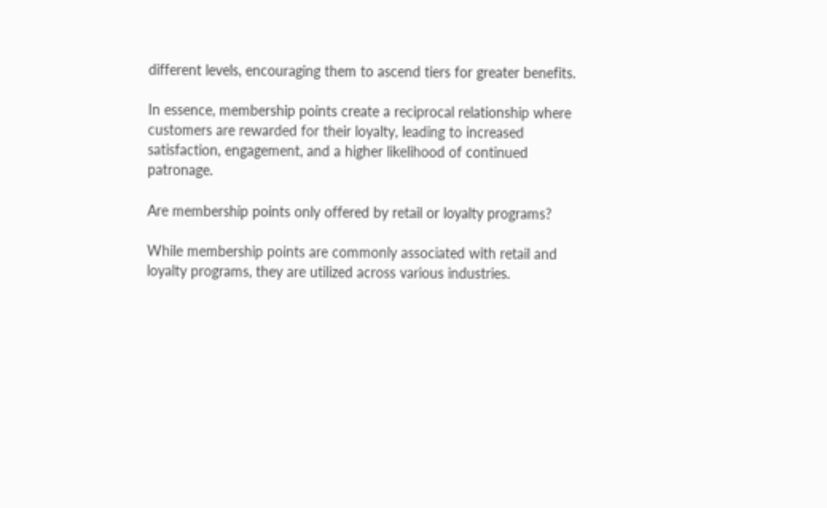different levels, encouraging them to ascend tiers for greater benefits.

In essence, membership points create a reciprocal relationship where customers are rewarded for their loyalty, leading to increased satisfaction, engagement, and a higher likelihood of continued patronage.

Are membership points only offered by retail or loyalty programs?

While membership points are commonly associated with retail and loyalty programs, they are utilized across various industries.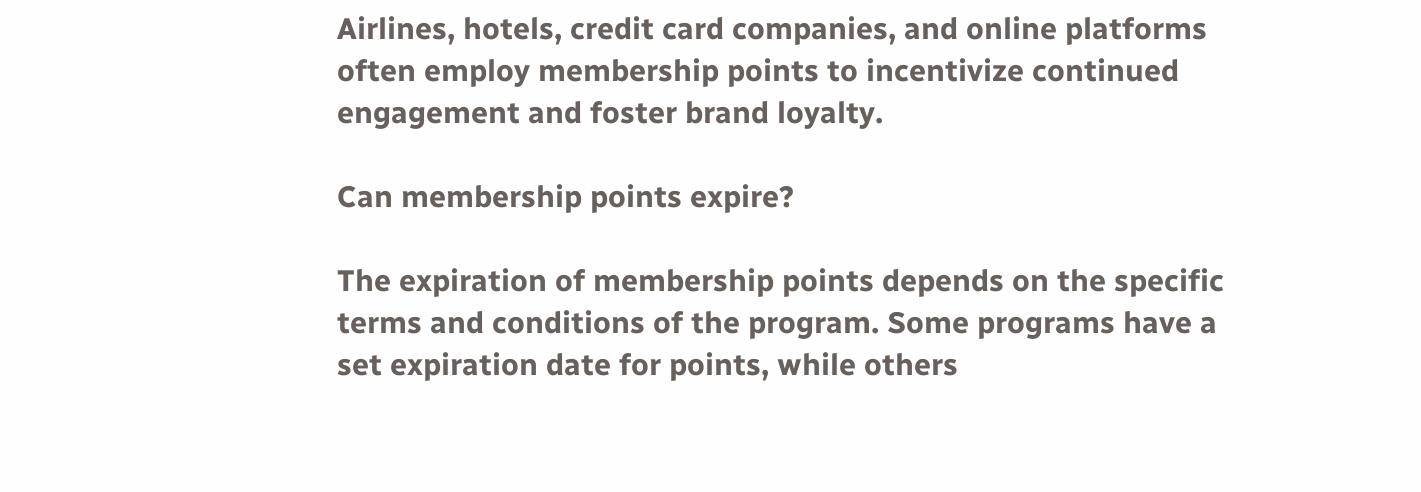Airlines, hotels, credit card companies, and online platforms often employ membership points to incentivize continued engagement and foster brand loyalty.

Can membership points expire?

The expiration of membership points depends on the specific terms and conditions of the program. Some programs have a set expiration date for points, while others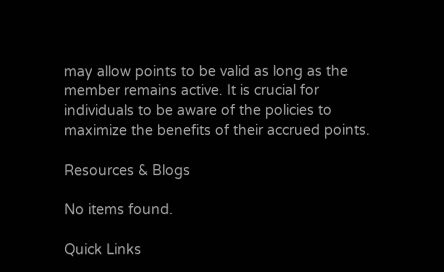may allow points to be valid as long as the member remains active. It is crucial for individuals to be aware of the policies to maximize the benefits of their accrued points.

Resources & Blogs

No items found.

Quick Links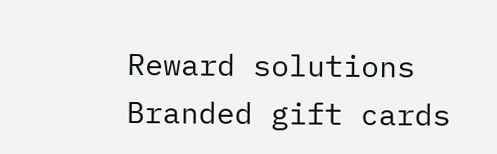Reward solutions
Branded gift cards